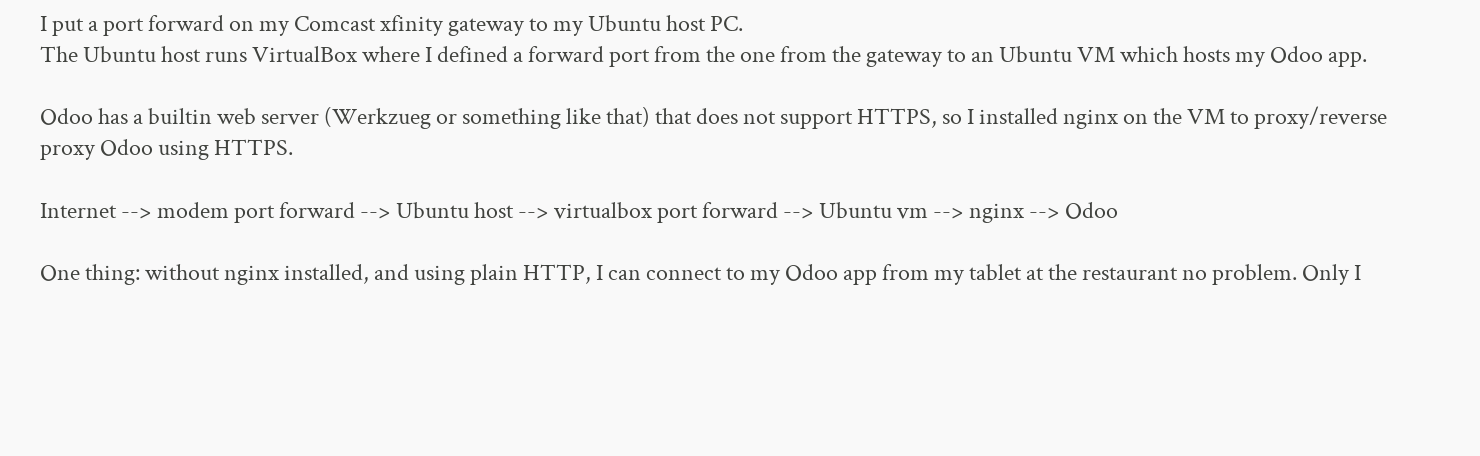I put a port forward on my Comcast xfinity gateway to my Ubuntu host PC.
The Ubuntu host runs VirtualBox where I defined a forward port from the one from the gateway to an Ubuntu VM which hosts my Odoo app.

Odoo has a builtin web server (Werkzueg or something like that) that does not support HTTPS, so I installed nginx on the VM to proxy/reverse proxy Odoo using HTTPS.

Internet --> modem port forward --> Ubuntu host --> virtualbox port forward --> Ubuntu vm --> nginx --> Odoo

One thing: without nginx installed, and using plain HTTP, I can connect to my Odoo app from my tablet at the restaurant no problem. Only I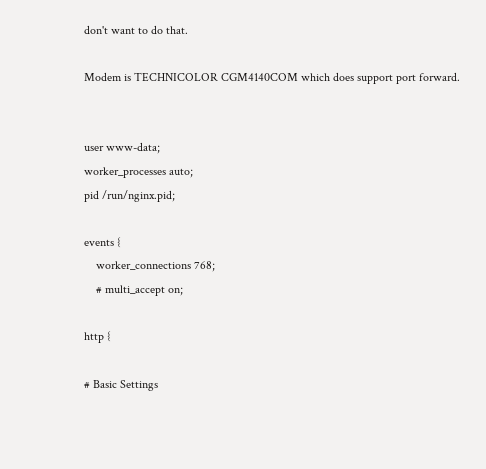don't want to do that.

Modem is TECHNICOLOR CGM4140COM which does support port forward.


user www-data;
worker_processes auto;
pid /run/nginx.pid;

events {
    worker_connections 768;
    # multi_accept on;

http {

# Basic Settings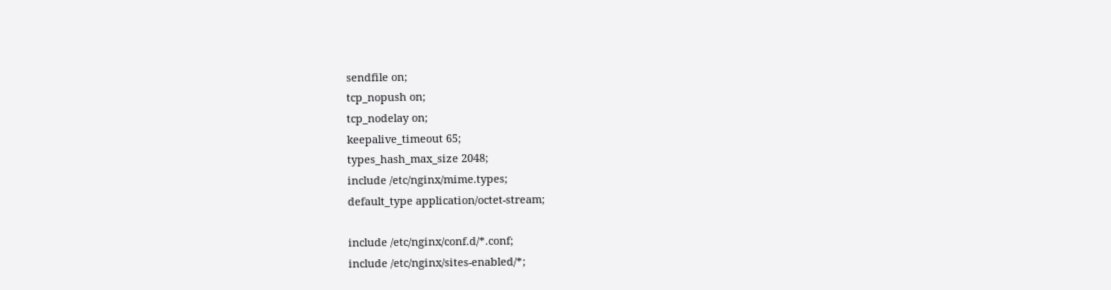sendfile on;
tcp_nopush on;
tcp_nodelay on;
keepalive_timeout 65;
types_hash_max_size 2048;
include /etc/nginx/mime.types;
default_type application/octet-stream;

include /etc/nginx/conf.d/*.conf;
include /etc/nginx/sites-enabled/*;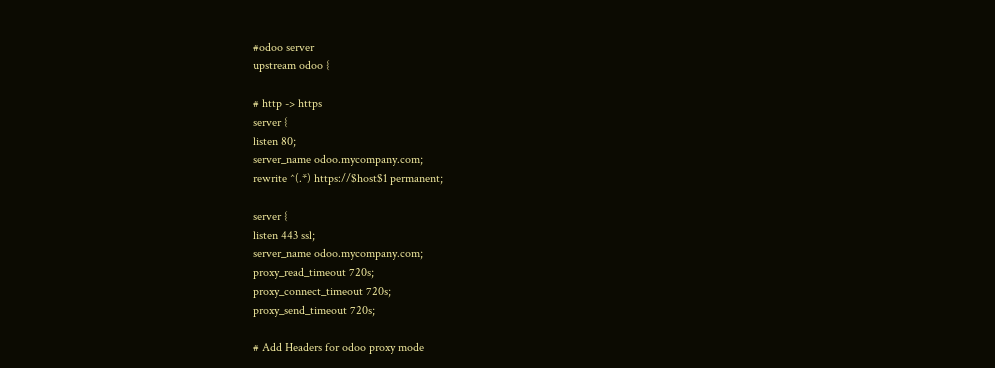#odoo server
upstream odoo {

# http -> https
server {
listen 80;
server_name odoo.mycompany.com;
rewrite ^(.*) https://$host$1 permanent;

server {
listen 443 ssl;
server_name odoo.mycompany.com;
proxy_read_timeout 720s;
proxy_connect_timeout 720s;
proxy_send_timeout 720s;

# Add Headers for odoo proxy mode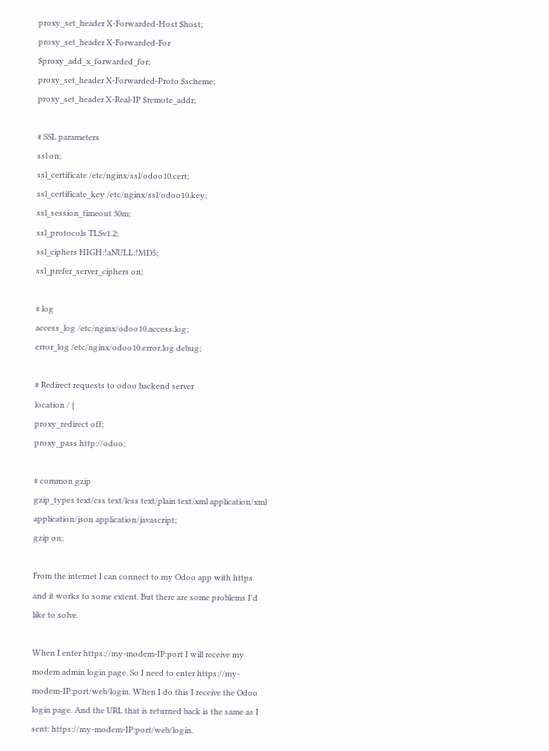proxy_set_header X-Forwarded-Host $host;
proxy_set_header X-Forwarded-For $proxy_add_x_forwarded_for;
proxy_set_header X-Forwarded-Proto $scheme;
proxy_set_header X-Real-IP $remote_addr;

# SSL parameters
ssl on;
ssl_certificate /etc/nginx/ssl/odoo10.cert;
ssl_certificate_key /etc/nginx/ssl/odoo10.key;
ssl_session_timeout 30m;
ssl_protocols TLSv1.2;
ssl_ciphers HIGH:!aNULL:!MD5;
ssl_prefer_server_ciphers on;

# log
access_log /etc/nginx/odoo10.access.log;
error_log /etc/nginx/odoo10.error.log debug;

# Redirect requests to odoo backend server
location / {
proxy_redirect off;
proxy_pass http://odoo;

# common gzip
gzip_types text/css text/less text/plain text/xml application/xml
application/json application/javascript;
gzip on;

From the internet I can connect to my Odoo app with https and it works to some extent. But there are some problems I'd like to solve.

When I enter https://my-modem-IP:port I will receive my modem admin login page. So I need to enter https://my-modem-IP:port/web/login. When I do this I receive the Odoo login page. And the URL that is returned back is the same as I sent: https://my-modem-IP:port/web/login.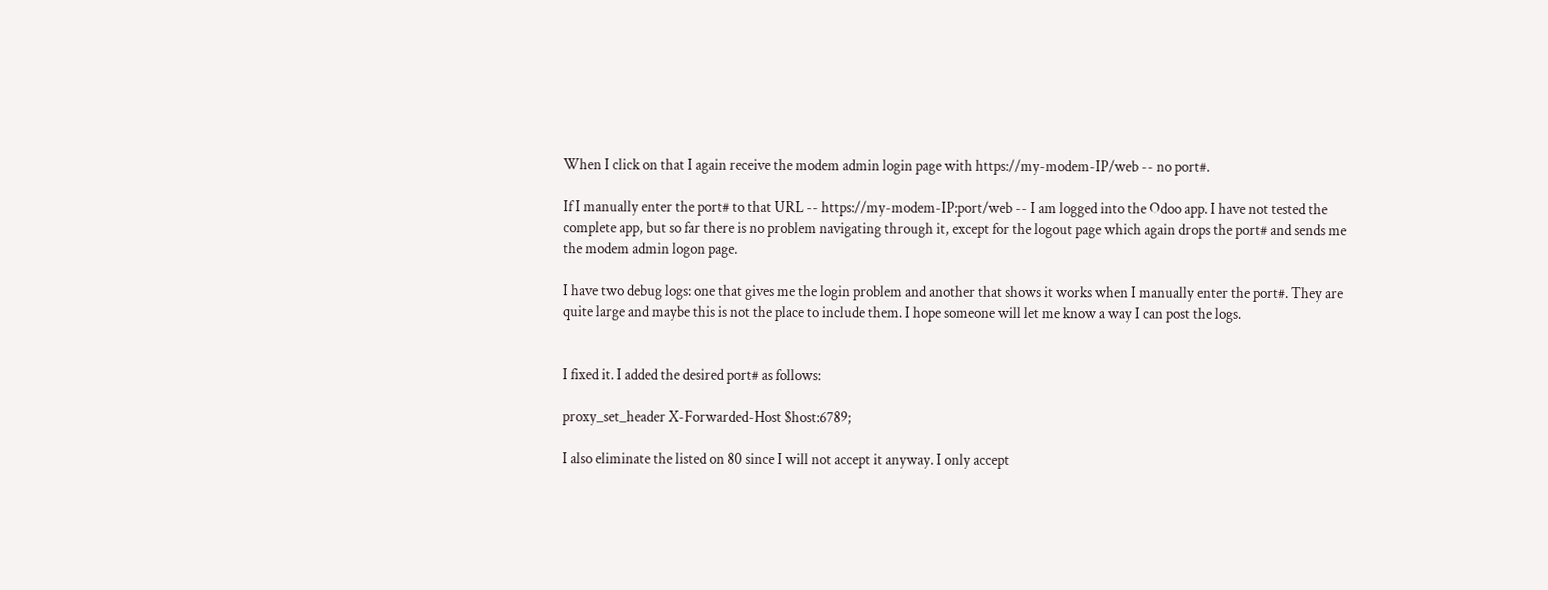When I click on that I again receive the modem admin login page with https://my-modem-IP/web -- no port#.

If I manually enter the port# to that URL -- https://my-modem-IP:port/web -- I am logged into the Odoo app. I have not tested the complete app, but so far there is no problem navigating through it, except for the logout page which again drops the port# and sends me the modem admin logon page.

I have two debug logs: one that gives me the login problem and another that shows it works when I manually enter the port#. They are quite large and maybe this is not the place to include them. I hope someone will let me know a way I can post the logs.


I fixed it. I added the desired port# as follows:

proxy_set_header X-Forwarded-Host $host:6789;

I also eliminate the listed on 80 since I will not accept it anyway. I only accept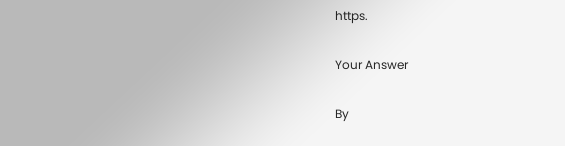https.

Your Answer

By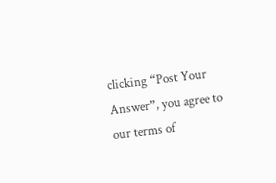clicking “Post Your Answer”, you agree to our terms of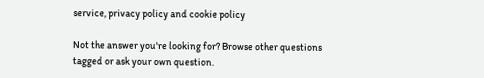service, privacy policy and cookie policy

Not the answer you're looking for? Browse other questions tagged or ask your own question.